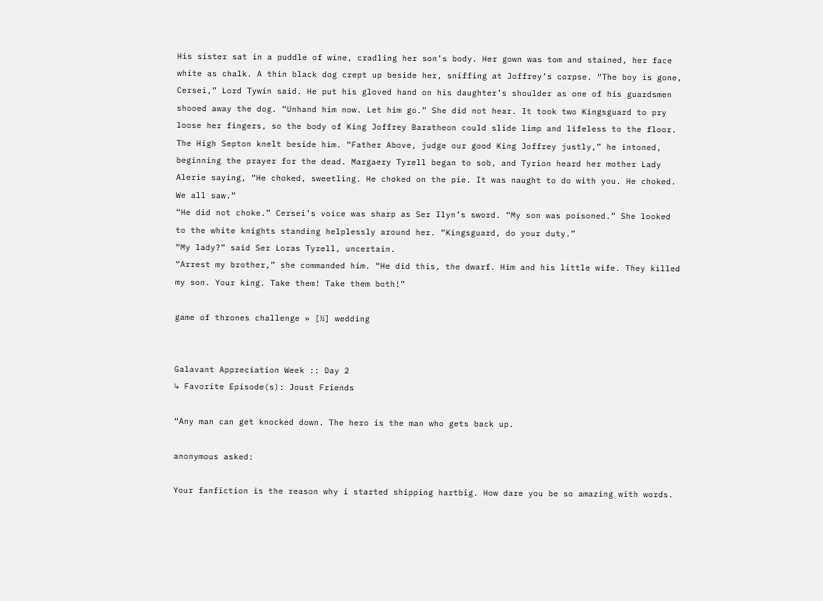His sister sat in a puddle of wine, cradling her son’s body. Her gown was tom and stained, her face white as chalk. A thin black dog crept up beside her, sniffing at Joffrey’s corpse. “The boy is gone, Cersei,” Lord Tywin said. He put his gloved hand on his daughter’s shoulder as one of his guardsmen shooed away the dog. “Unhand him now. Let him go.” She did not hear. It took two Kingsguard to pry loose her fingers, so the body of King Joffrey Baratheon could slide limp and lifeless to the floor.
The High Septon knelt beside him. “Father Above, judge our good King Joffrey justly,” he intoned, beginning the prayer for the dead. Margaery Tyrell began to sob, and Tyrion heard her mother Lady Alerie saying, “He choked, sweetling. He choked on the pie. It was naught to do with you. He choked. We all saw.”
“He did not choke.” Cersei’s voice was sharp as Ser Ilyn’s sword. “My son was poisoned.” She looked to the white knights standing helplessly around her. “Kingsguard, do your duty.”
“My lady?” said Ser Loras Tyrell, uncertain.
“Arrest my brother,” she commanded him. “He did this, the dwarf. Him and his little wife. They killed my son. Your king. Take them! Take them both!”

game of thrones challenge » [½] wedding


Galavant Appreciation Week :: Day 2
↳ Favorite Episode(s): Joust Friends

“Any man can get knocked down. The hero is the man who gets back up.

anonymous asked:

Your fanfiction is the reason why i started shipping hartbig. How dare you be so amazing with words.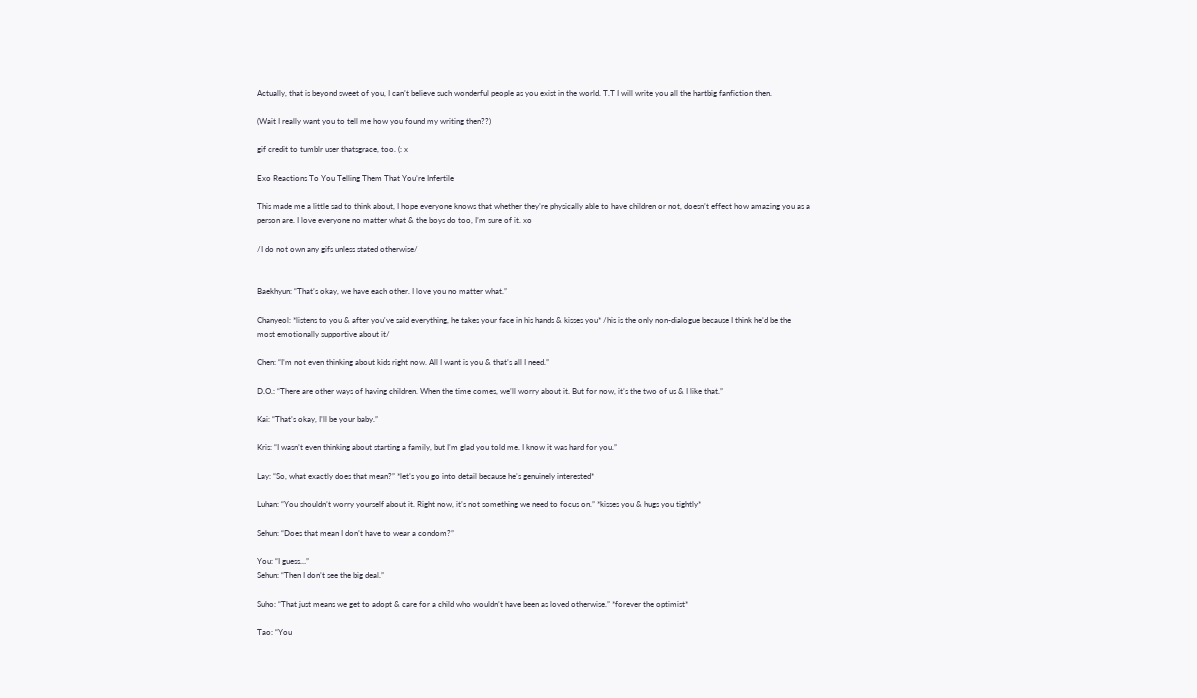Actually, that is beyond sweet of you, I can’t believe such wonderful people as you exist in the world. T.T I will write you all the hartbig fanfiction then.

(Wait I really want you to tell me how you found my writing then??)

gif credit to tumblr user thatsgrace, too. (: x

Exo Reactions To You Telling Them That You’re Infertile

This made me a little sad to think about, I hope everyone knows that whether they’re physically able to have children or not, doesn’t effect how amazing you as a person are. I love everyone no matter what & the boys do too, I’m sure of it. xo

/I do not own any gifs unless stated otherwise/


Baekhyun: “That’s okay, we have each other. I love you no matter what.”

Chanyeol: *listens to you & after you've said everything, he takes your face in his hands & kisses you* /his is the only non-dialogue because I think he’d be the most emotionally supportive about it/

Chen: “I’m not even thinking about kids right now. All I want is you & that’s all I need.”

D.O.: “There are other ways of having children. When the time comes, we’ll worry about it. But for now, it’s the two of us & I like that.”

Kai: “That’s okay, I’ll be your baby.”

Kris: “I wasn’t even thinking about starting a family, but I’m glad you told me. I know it was hard for you.”

Lay: “So, what exactly does that mean?” *let’s you go into detail because he’s genuinely interested*

Luhan: “You shouldn’t worry yourself about it. Right now, it’s not something we need to focus on.” *kisses you & hugs you tightly*

Sehun: “Does that mean I don’t have to wear a condom?”

You: “I guess…”
Sehun: “Then I don’t see the big deal.”

Suho: “That just means we get to adopt & care for a child who wouldn’t have been as loved otherwise.” *forever the optimist*

Tao: “You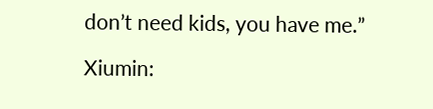don’t need kids, you have me.”

Xiumin: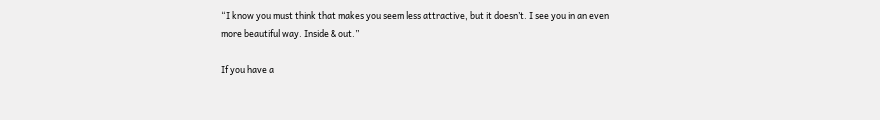“I know you must think that makes you seem less attractive, but it doesn’t. I see you in an even more beautiful way. Inside & out.”

If you have a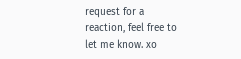request for a reaction, feel free to let me know. xo